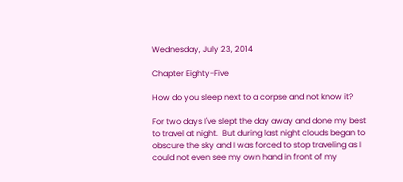Wednesday, July 23, 2014

Chapter Eighty-Five

How do you sleep next to a corpse and not know it?

For two days I've slept the day away and done my best to travel at night.  But during last night clouds began to obscure the sky and I was forced to stop traveling as I could not even see my own hand in front of my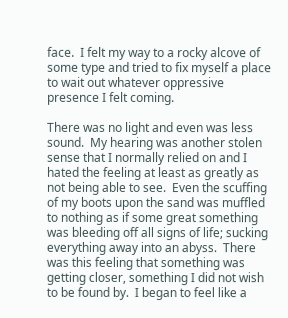face.  I felt my way to a rocky alcove of some type and tried to fix myself a place to wait out whatever oppressive presence I felt coming.

There was no light and even was less sound.  My hearing was another stolen sense that I normally relied on and I hated the feeling at least as greatly as not being able to see.  Even the scuffing of my boots upon the sand was muffled to nothing as if some great something was bleeding off all signs of life; sucking everything away into an abyss.  There was this feeling that something was getting closer, something I did not wish to be found by.  I began to feel like a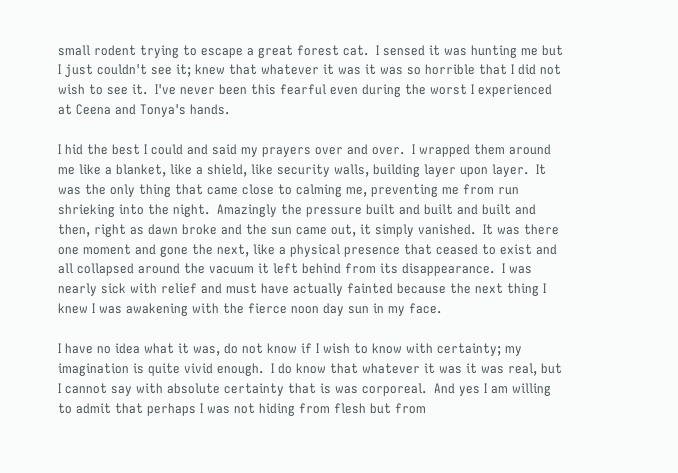small rodent trying to escape a great forest cat.  I sensed it was hunting me but I just couldn't see it; knew that whatever it was it was so horrible that I did not wish to see it.  I've never been this fearful even during the worst I experienced at Ceena and Tonya's hands.

I hid the best I could and said my prayers over and over.  I wrapped them around me like a blanket, like a shield, like security walls, building layer upon layer.  It was the only thing that came close to calming me, preventing me from run shrieking into the night.  Amazingly the pressure built and built and built and then, right as dawn broke and the sun came out, it simply vanished.  It was there one moment and gone the next, like a physical presence that ceased to exist and all collapsed around the vacuum it left behind from its disappearance.  I was nearly sick with relief and must have actually fainted because the next thing I knew I was awakening with the fierce noon day sun in my face.

I have no idea what it was, do not know if I wish to know with certainty; my imagination is quite vivid enough.  I do know that whatever it was it was real, but I cannot say with absolute certainty that is was corporeal.  And yes I am willing to admit that perhaps I was not hiding from flesh but from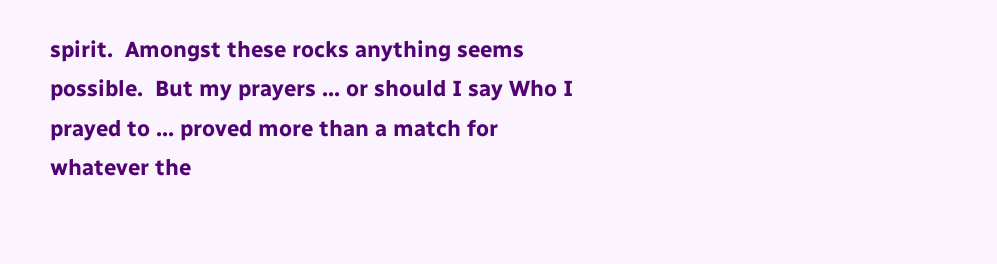spirit.  Amongst these rocks anything seems possible.  But my prayers ... or should I say Who I prayed to ... proved more than a match for whatever the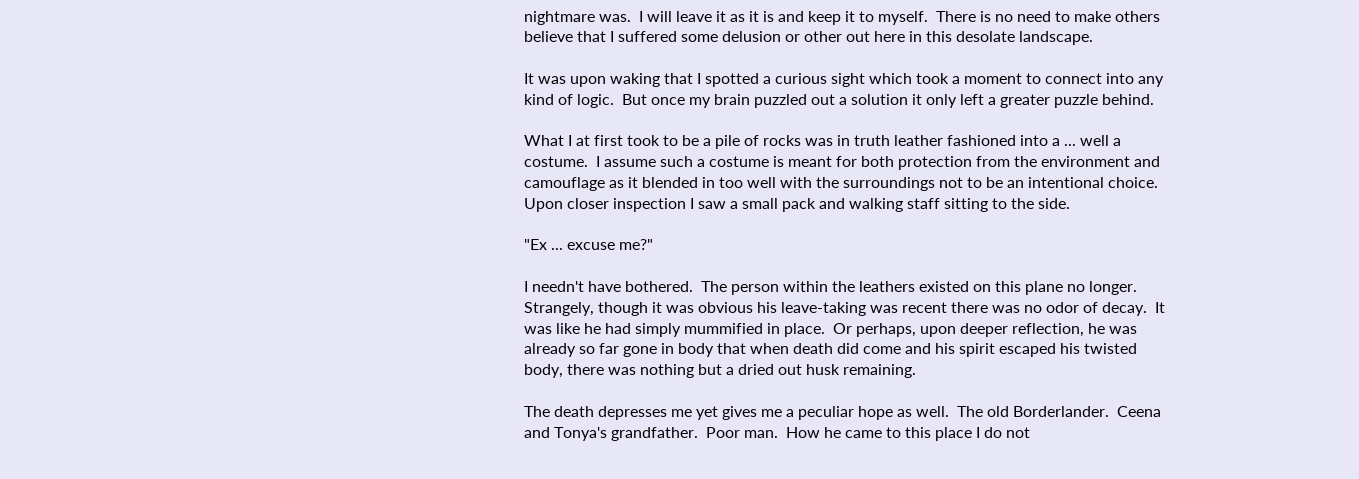nightmare was.  I will leave it as it is and keep it to myself.  There is no need to make others believe that I suffered some delusion or other out here in this desolate landscape.

It was upon waking that I spotted a curious sight which took a moment to connect into any kind of logic.  But once my brain puzzled out a solution it only left a greater puzzle behind.

What I at first took to be a pile of rocks was in truth leather fashioned into a ... well a costume.  I assume such a costume is meant for both protection from the environment and camouflage as it blended in too well with the surroundings not to be an intentional choice.  Upon closer inspection I saw a small pack and walking staff sitting to the side.

"Ex ... excuse me?"

I needn't have bothered.  The person within the leathers existed on this plane no longer.  Strangely, though it was obvious his leave-taking was recent there was no odor of decay.  It was like he had simply mummified in place.  Or perhaps, upon deeper reflection, he was already so far gone in body that when death did come and his spirit escaped his twisted body, there was nothing but a dried out husk remaining.

The death depresses me yet gives me a peculiar hope as well.  The old Borderlander.  Ceena and Tonya's grandfather.  Poor man.  How he came to this place I do not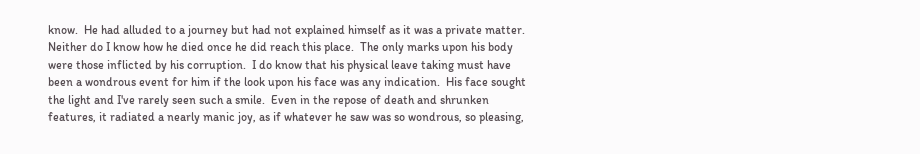know.  He had alluded to a journey but had not explained himself as it was a private matter.  Neither do I know how he died once he did reach this place.  The only marks upon his body were those inflicted by his corruption.  I do know that his physical leave taking must have been a wondrous event for him if the look upon his face was any indication.  His face sought the light and I've rarely seen such a smile.  Even in the repose of death and shrunken features, it radiated a nearly manic joy, as if whatever he saw was so wondrous, so pleasing,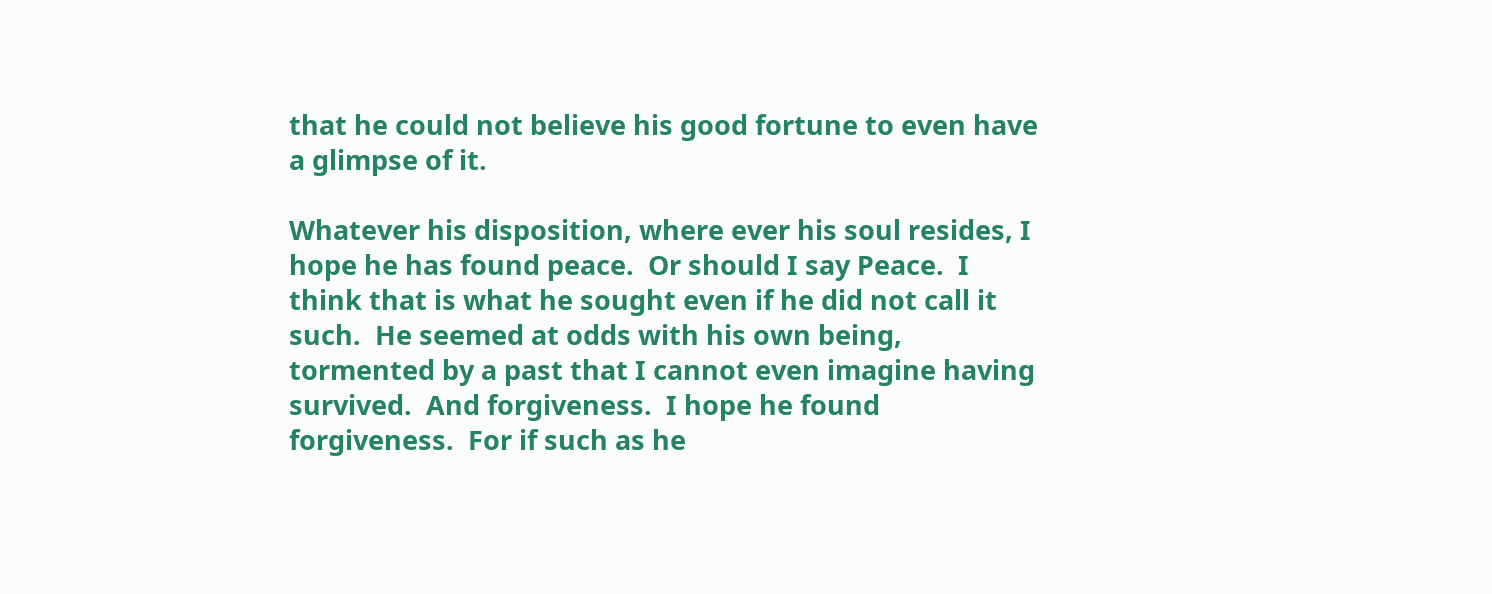that he could not believe his good fortune to even have a glimpse of it.

Whatever his disposition, where ever his soul resides, I hope he has found peace.  Or should I say Peace.  I think that is what he sought even if he did not call it such.  He seemed at odds with his own being, tormented by a past that I cannot even imagine having survived.  And forgiveness.  I hope he found forgiveness.  For if such as he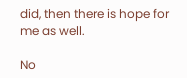did, then there is hope for me as well.

No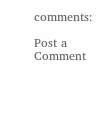comments:

Post a Comment